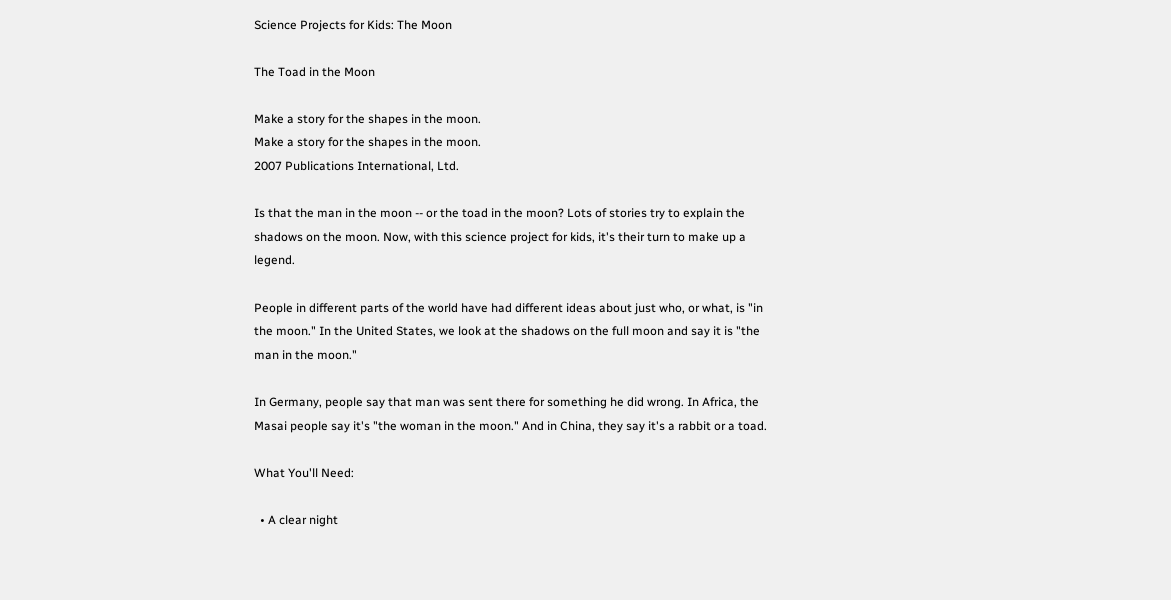Science Projects for Kids: The Moon

The Toad in the Moon

Make a story for the shapes in the moon.
Make a story for the shapes in the moon.
2007 Publications International, Ltd.

Is that the man in the moon -- or the toad in the moon? Lots of stories try to explain the shadows on the moon. Now, with this science project for kids, it's their turn to make up a legend.

People in different parts of the world have had different ideas about just who, or what, is "in the moon." In the United States, we look at the shadows on the full moon and say it is "the man in the moon."

In Germany, people say that man was sent there for something he did wrong. In Africa, the Masai people say it's "the woman in the moon." And in China, they say it's a rabbit or a toad.

What You'll Need:

  • A clear night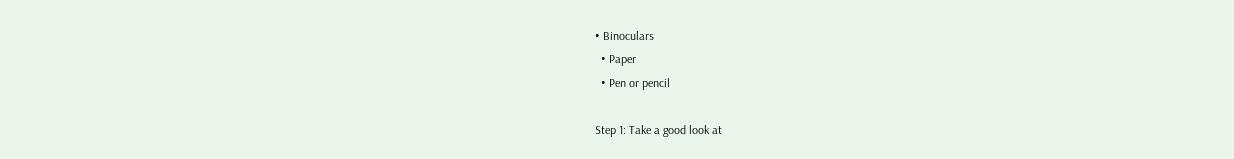• Binoculars
  • Paper
  • Pen or pencil

Step 1: Take a good look at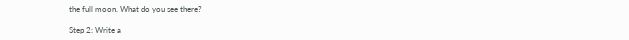the full moon. What do you see there?

Step 2: Write a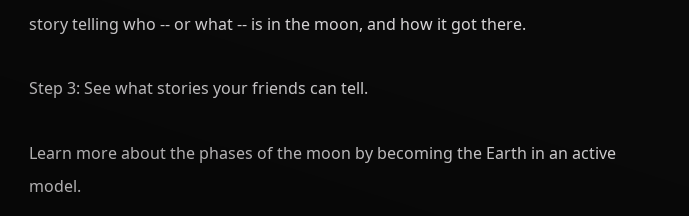story telling who -- or what -- is in the moon, and how it got there.

Step 3: See what stories your friends can tell.

Learn more about the phases of the moon by becoming the Earth in an active model.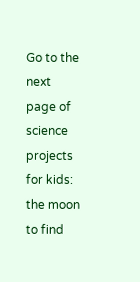Go to the next page of science projects for kids: the moon to find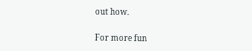out how.

For more fun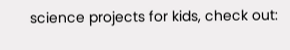science projects for kids, check out: